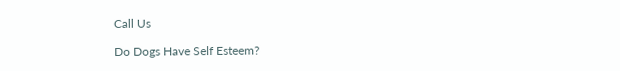Call Us

Do Dogs Have Self Esteem?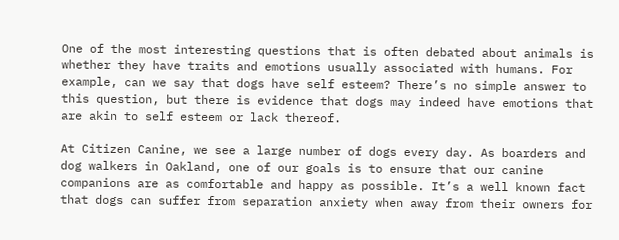One of the most interesting questions that is often debated about animals is whether they have traits and emotions usually associated with humans. For example, can we say that dogs have self esteem? There’s no simple answer to this question, but there is evidence that dogs may indeed have emotions that are akin to self esteem or lack thereof.

At Citizen Canine, we see a large number of dogs every day. As boarders and dog walkers in Oakland, one of our goals is to ensure that our canine companions are as comfortable and happy as possible. It’s a well known fact that dogs can suffer from separation anxiety when away from their owners for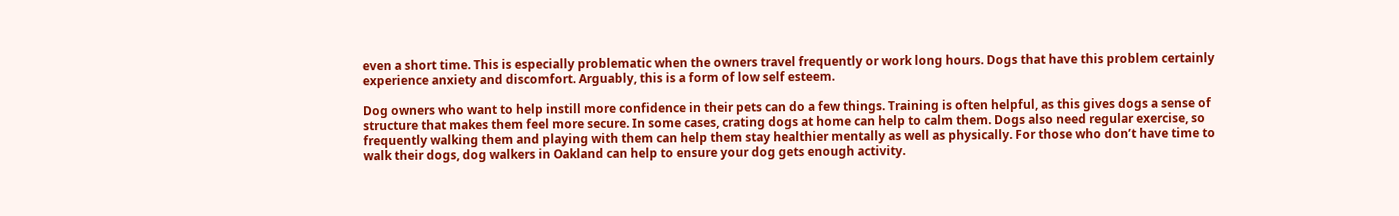even a short time. This is especially problematic when the owners travel frequently or work long hours. Dogs that have this problem certainly experience anxiety and discomfort. Arguably, this is a form of low self esteem.

Dog owners who want to help instill more confidence in their pets can do a few things. Training is often helpful, as this gives dogs a sense of structure that makes them feel more secure. In some cases, crating dogs at home can help to calm them. Dogs also need regular exercise, so frequently walking them and playing with them can help them stay healthier mentally as well as physically. For those who don’t have time to walk their dogs, dog walkers in Oakland can help to ensure your dog gets enough activity.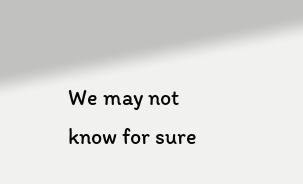We may not know for sure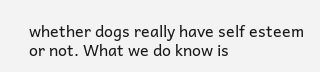whether dogs really have self esteem or not. What we do know is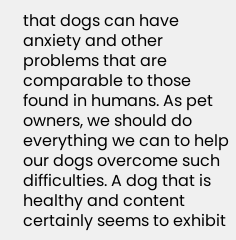that dogs can have anxiety and other problems that are comparable to those found in humans. As pet owners, we should do everything we can to help our dogs overcome such difficulties. A dog that is healthy and content certainly seems to exhibit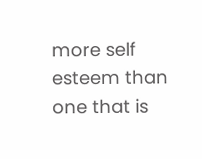more self esteem than one that is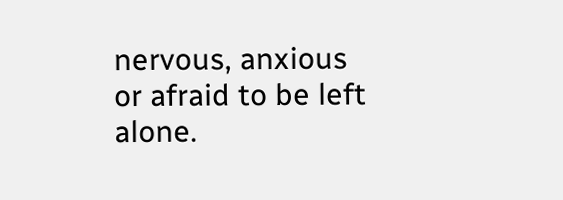nervous, anxious or afraid to be left alone.